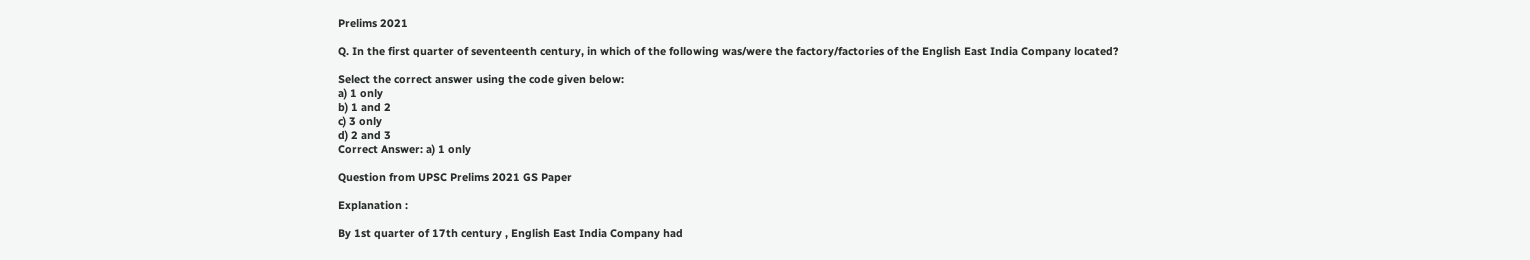Prelims 2021

Q. In the first quarter of seventeenth century, in which of the following was/were the factory/factories of the English East India Company located?

Select the correct answer using the code given below:
a) 1 only
b) 1 and 2
c) 3 only
d) 2 and 3
Correct Answer: a) 1 only

Question from UPSC Prelims 2021 GS Paper

Explanation :

By 1st quarter of 17th century , English East India Company had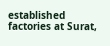established factories at Surat,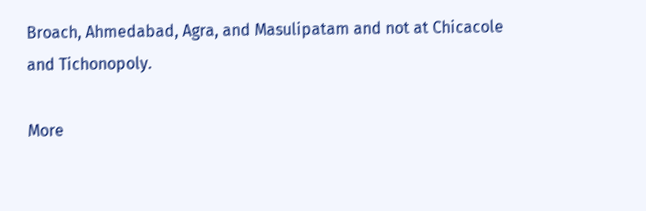Broach, Ahmedabad, Agra, and Masulipatam and not at Chicacole and Tichonopoly.

More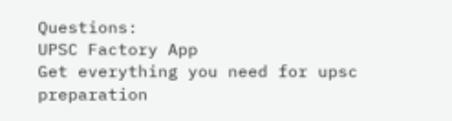Questions:
UPSC Factory App
Get everything you need for upsc preparation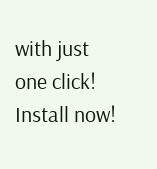with just one click! Install now!